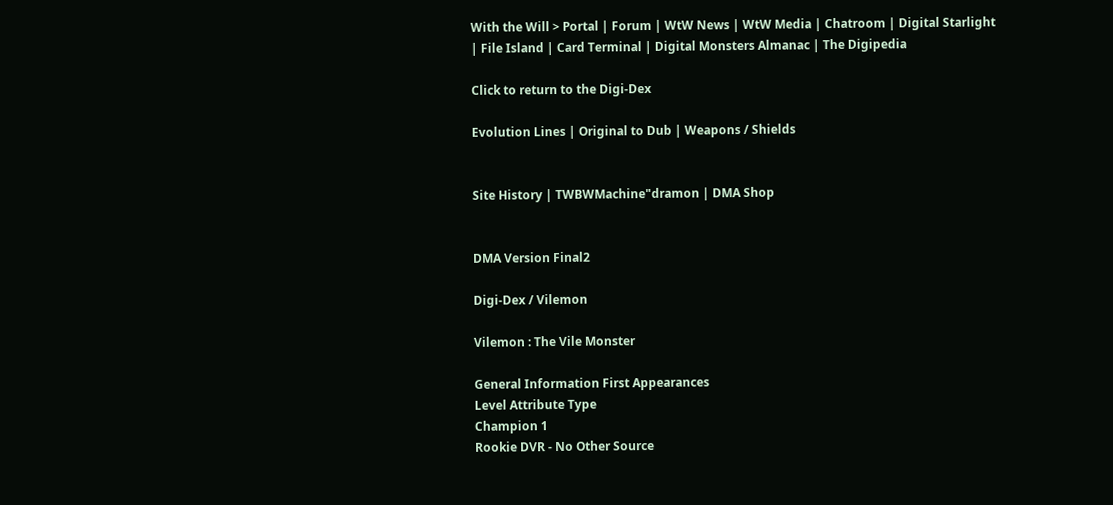With the Will > Portal | Forum | WtW News | WtW Media | Chatroom | Digital Starlight | File Island | Card Terminal | Digital Monsters Almanac | The Digipedia

Click to return to the Digi-Dex

Evolution Lines | Original to Dub | Weapons / Shields


Site History | TWBWMachine"dramon | DMA Shop


DMA Version Final2

Digi-Dex / Vilemon

Vilemon : The Vile Monster

General Information First Appearances
Level Attribute Type
Champion 1
Rookie DVR - No Other Source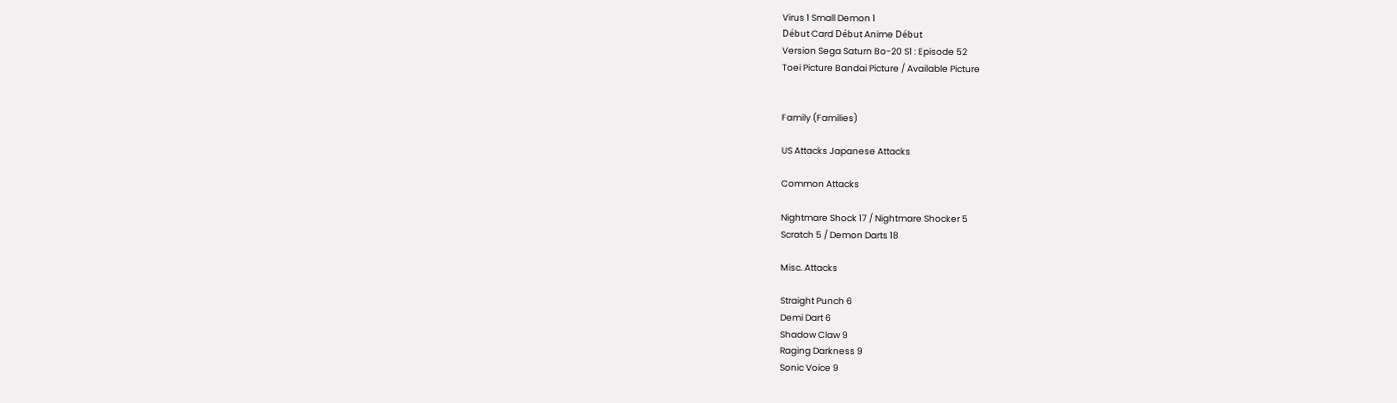Virus 1 Small Demon 1
Début Card Début Anime Début
Version Sega Saturn Bo-20 S1 : Episode 52
Toei Picture Bandai Picture / Available Picture


Family (Families)

US Attacks Japanese Attacks

Common Attacks

Nightmare Shock 17 / Nightmare Shocker 5
Scratch 5 / Demon Darts 18

Misc. Attacks

Straight Punch 6
Demi Dart 6
Shadow Claw 9
Raging Darkness 9
Sonic Voice 9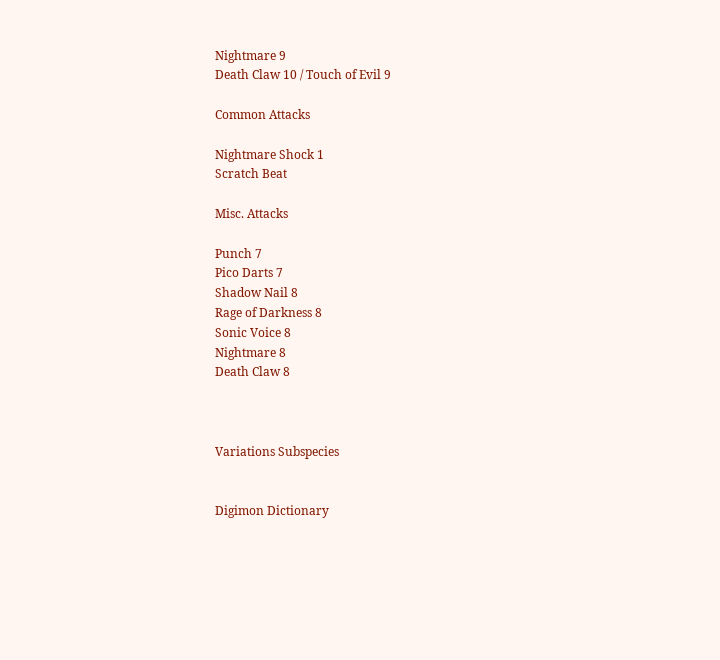Nightmare 9
Death Claw 10 / Touch of Evil 9

Common Attacks

Nightmare Shock 1
Scratch Beat

Misc. Attacks

Punch 7
Pico Darts 7
Shadow Nail 8
Rage of Darkness 8
Sonic Voice 8
Nightmare 8
Death Claw 8



Variations Subspecies


Digimon Dictionary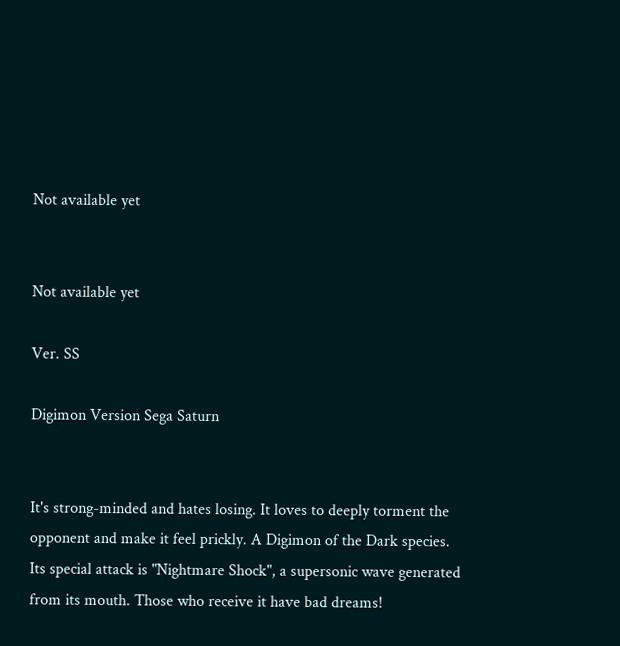Not available yet


Not available yet

Ver. SS

Digimon Version Sega Saturn


It's strong-minded and hates losing. It loves to deeply torment the opponent and make it feel prickly. A Digimon of the Dark species. Its special attack is "Nightmare Shock", a supersonic wave generated from its mouth. Those who receive it have bad dreams!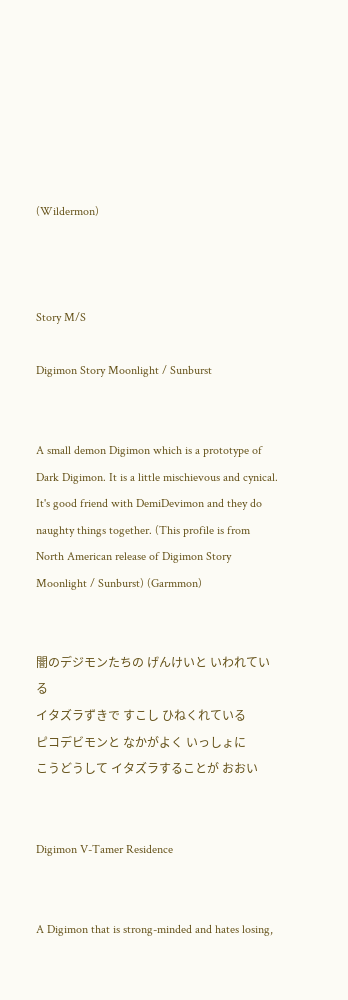(Wildermon)



Story M/S

Digimon Story Moonlight / Sunburst


A small demon Digimon which is a prototype of Dark Digimon. It is a little mischievous and cynical. It's good friend with DemiDevimon and they do naughty things together. (This profile is from North American release of Digimon Story Moonlight / Sunburst) (Garmmon)


闇のデジモンたちの げんけいと いわれている
イタズラずきで すこし ひねくれている
ピコデビモンと なかがよく いっしょに
こうどうして イタズラすることが おおい


Digimon V-Tamer Residence


A Digimon that is strong-minded and hates losing,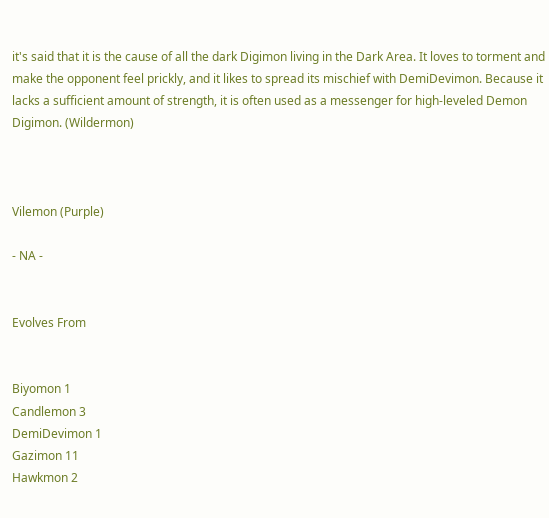it's said that it is the cause of all the dark Digimon living in the Dark Area. It loves to torment and make the opponent feel prickly, and it likes to spread its mischief with DemiDevimon. Because it lacks a sufficient amount of strength, it is often used as a messenger for high-leveled Demon Digimon. (Wildermon)



Vilemon (Purple)

- NA -


Evolves From


Biyomon 1
Candlemon 3
DemiDevimon 1
Gazimon 11
Hawkmon 2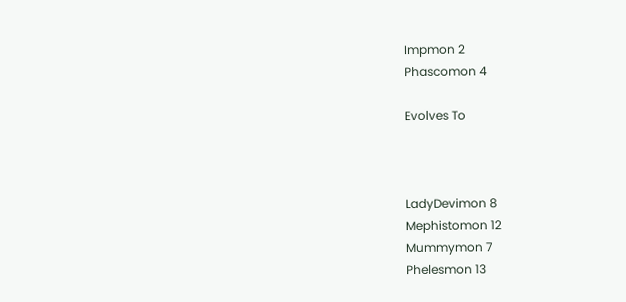Impmon 2
Phascomon 4

Evolves To



LadyDevimon 8
Mephistomon 12
Mummymon 7
Phelesmon 13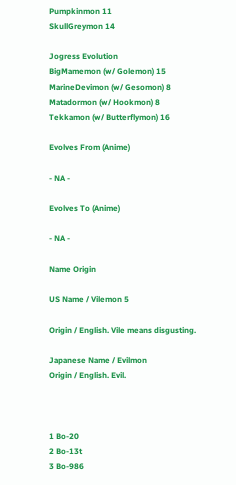Pumpkinmon 11
SkullGreymon 14

Jogress Evolution
BigMamemon (w/ Golemon) 15
MarineDevimon (w/ Gesomon) 8
Matadormon (w/ Hookmon) 8
Tekkamon (w/ Butterflymon) 16

Evolves From (Anime)

- NA -

Evolves To (Anime)

- NA -

Name Origin

US Name / Vilemon 5

Origin / English. Vile means disgusting.

Japanese Name / Evilmon
Origin / English. Evil.



1 Bo-20
2 Bo-13t
3 Bo-986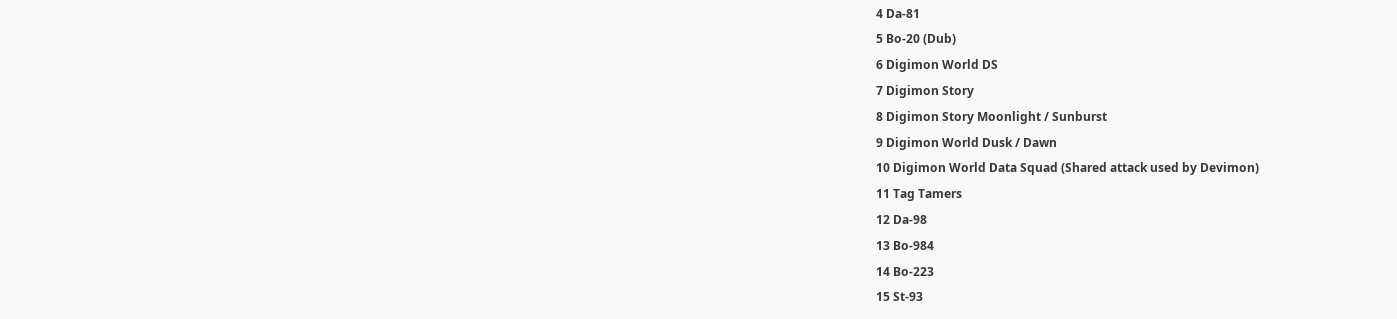4 Da-81
5 Bo-20 (Dub)
6 Digimon World DS
7 Digimon Story
8 Digimon Story Moonlight / Sunburst
9 Digimon World Dusk / Dawn
10 Digimon World Data Squad (Shared attack used by Devimon)
11 Tag Tamers
12 Da-98
13 Bo-984
14 Bo-223
15 St-93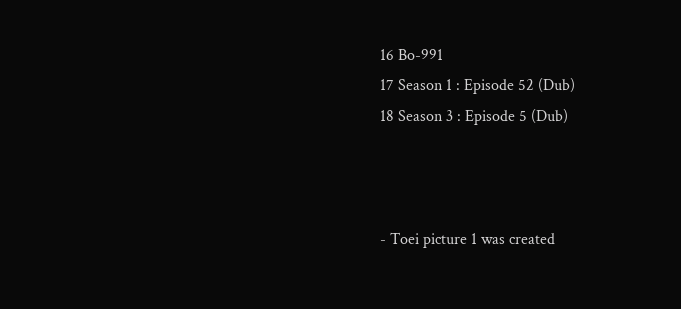16 Bo-991
17 Season 1 : Episode 52 (Dub)
18 Season 3 : Episode 5 (Dub)



- Toei picture 1 was created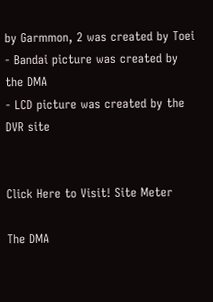by Garmmon, 2 was created by Toei
- Bandai picture was created by the DMA
- LCD picture was created by the DVR site


Click Here to Visit! Site Meter

The DMA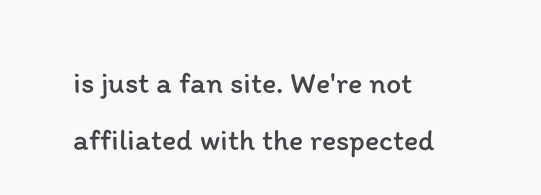is just a fan site. We're not affiliated with the respected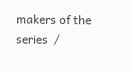makers of the series  /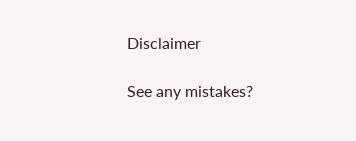Disclaimer

See any mistakes?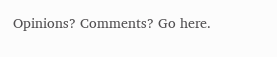Opinions? Comments? Go here.